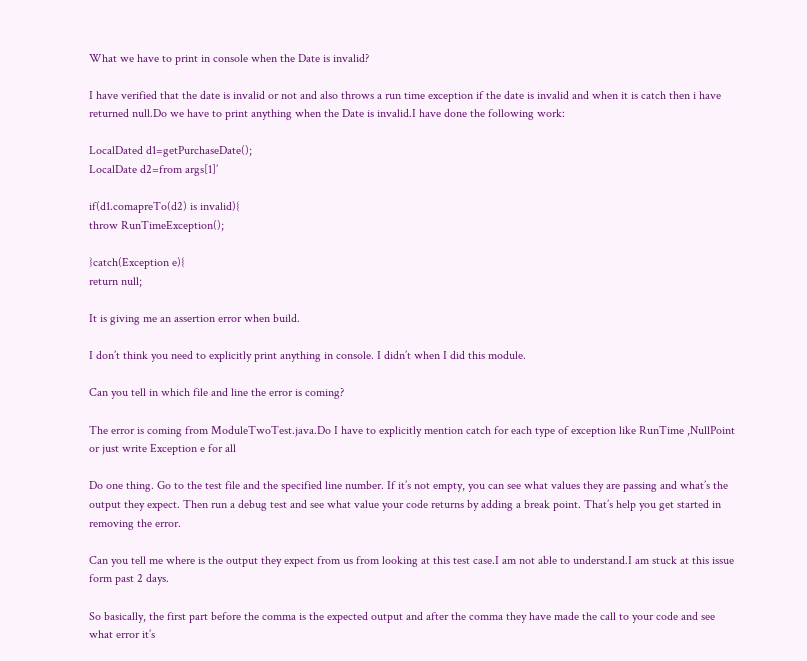What we have to print in console when the Date is invalid?

I have verified that the date is invalid or not and also throws a run time exception if the date is invalid and when it is catch then i have returned null.Do we have to print anything when the Date is invalid.I have done the following work:

LocalDated d1=getPurchaseDate();
LocalDate d2=from args[1]’

if(d1.comapreTo(d2) is invalid){
throw RunTimeException();

}catch(Exception e){
return null;

It is giving me an assertion error when build.

I don’t think you need to explicitly print anything in console. I didn’t when I did this module.

Can you tell in which file and line the error is coming?

The error is coming from ModuleTwoTest.java.Do I have to explicitly mention catch for each type of exception like RunTime ,NullPoint or just write Exception e for all

Do one thing. Go to the test file and the specified line number. If it’s not empty, you can see what values they are passing and what’s the output they expect. Then run a debug test and see what value your code returns by adding a break point. That’s help you get started in removing the error.

Can you tell me where is the output they expect from us from looking at this test case.I am not able to understand.I am stuck at this issue form past 2 days.

So basically, the first part before the comma is the expected output and after the comma they have made the call to your code and see what error it’s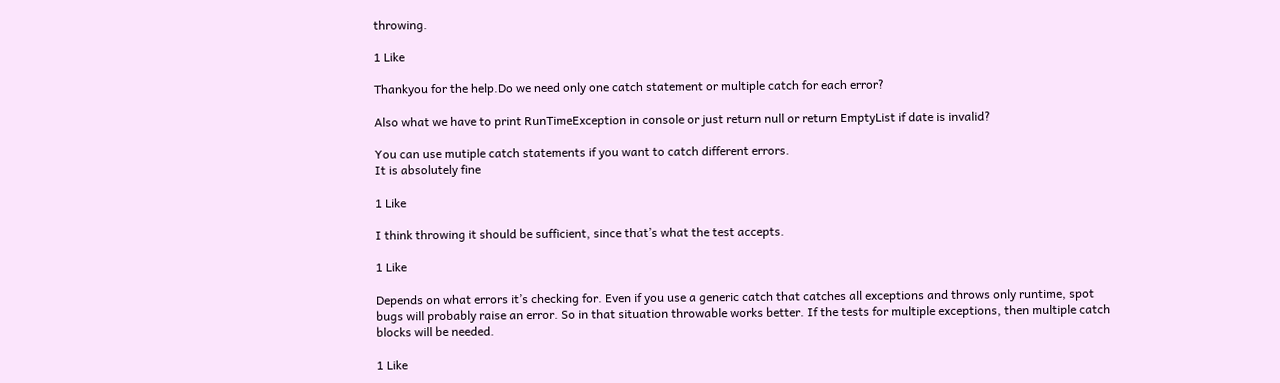throwing.

1 Like

Thankyou for the help.Do we need only one catch statement or multiple catch for each error?

Also what we have to print RunTimeException in console or just return null or return EmptyList if date is invalid?

You can use mutiple catch statements if you want to catch different errors.
It is absolutely fine

1 Like

I think throwing it should be sufficient, since that’s what the test accepts.

1 Like

Depends on what errors it’s checking for. Even if you use a generic catch that catches all exceptions and throws only runtime, spot bugs will probably raise an error. So in that situation throwable works better. If the tests for multiple exceptions, then multiple catch blocks will be needed.

1 Like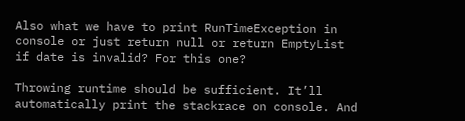Also what we have to print RunTimeException in console or just return null or return EmptyList if date is invalid? For this one?

Throwing runtime should be sufficient. It’ll automatically print the stackrace on console. And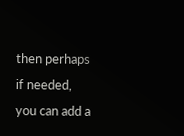then perhaps if needed, you can add a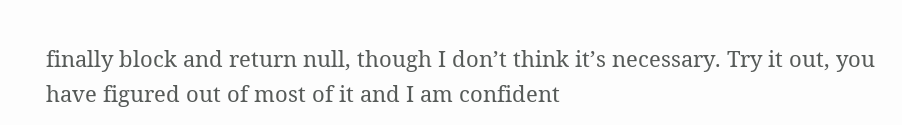finally block and return null, though I don’t think it’s necessary. Try it out, you have figured out of most of it and I am confident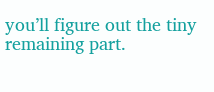you’ll figure out the tiny remaining part.